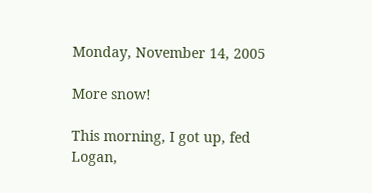Monday, November 14, 2005

More snow!

This morning, I got up, fed Logan,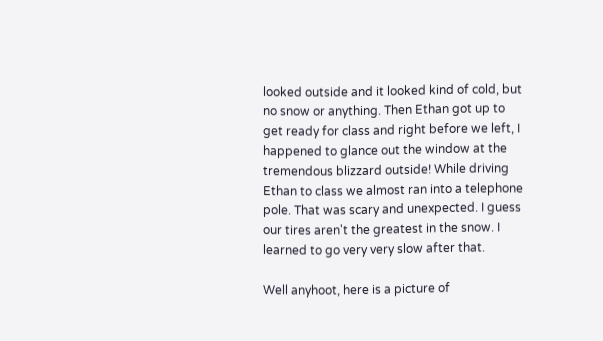looked outside and it looked kind of cold, but no snow or anything. Then Ethan got up to get ready for class and right before we left, I happened to glance out the window at the tremendous blizzard outside! While driving Ethan to class we almost ran into a telephone pole. That was scary and unexpected. I guess our tires aren't the greatest in the snow. I learned to go very very slow after that.

Well anyhoot, here is a picture of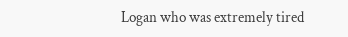Logan who was extremely tired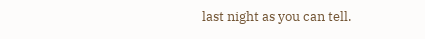last night as you can tell.